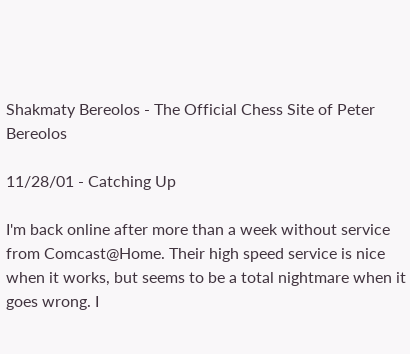Shakmaty Bereolos - The Official Chess Site of Peter Bereolos

11/28/01 - Catching Up

I'm back online after more than a week without service from Comcast@Home. Their high speed service is nice when it works, but seems to be a total nightmare when it goes wrong. I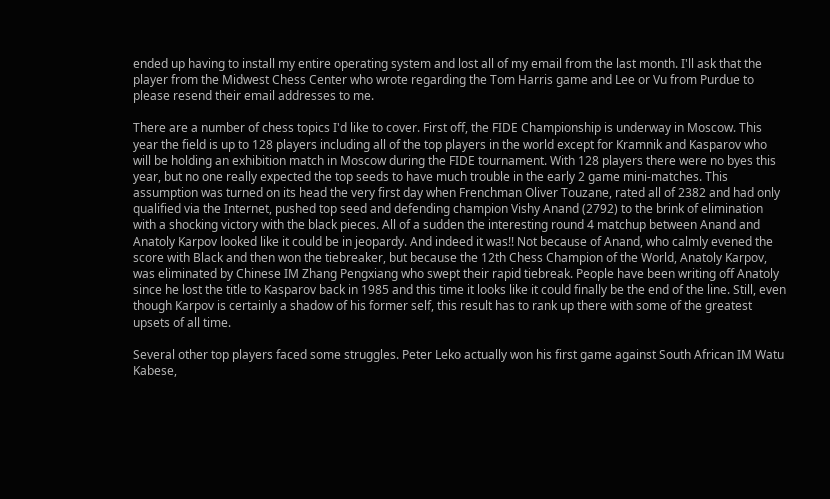ended up having to install my entire operating system and lost all of my email from the last month. I'll ask that the player from the Midwest Chess Center who wrote regarding the Tom Harris game and Lee or Vu from Purdue to please resend their email addresses to me.

There are a number of chess topics I'd like to cover. First off, the FIDE Championship is underway in Moscow. This year the field is up to 128 players including all of the top players in the world except for Kramnik and Kasparov who will be holding an exhibition match in Moscow during the FIDE tournament. With 128 players there were no byes this year, but no one really expected the top seeds to have much trouble in the early 2 game mini-matches. This assumption was turned on its head the very first day when Frenchman Oliver Touzane, rated all of 2382 and had only qualified via the Internet, pushed top seed and defending champion Vishy Anand (2792) to the brink of elimination with a shocking victory with the black pieces. All of a sudden the interesting round 4 matchup between Anand and Anatoly Karpov looked like it could be in jeopardy. And indeed it was!! Not because of Anand, who calmly evened the score with Black and then won the tiebreaker, but because the 12th Chess Champion of the World, Anatoly Karpov, was eliminated by Chinese IM Zhang Pengxiang who swept their rapid tiebreak. People have been writing off Anatoly since he lost the title to Kasparov back in 1985 and this time it looks like it could finally be the end of the line. Still, even though Karpov is certainly a shadow of his former self, this result has to rank up there with some of the greatest upsets of all time.

Several other top players faced some struggles. Peter Leko actually won his first game against South African IM Watu Kabese,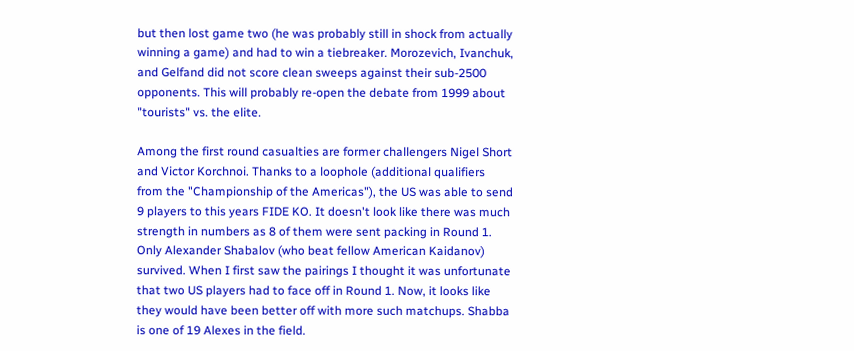but then lost game two (he was probably still in shock from actually winning a game) and had to win a tiebreaker. Morozevich, Ivanchuk, and Gelfand did not score clean sweeps against their sub-2500 opponents. This will probably re-open the debate from 1999 about "tourists" vs. the elite.

Among the first round casualties are former challengers Nigel Short and Victor Korchnoi. Thanks to a loophole (additional qualifiers from the "Championship of the Americas"), the US was able to send 9 players to this years FIDE KO. It doesn't look like there was much strength in numbers as 8 of them were sent packing in Round 1. Only Alexander Shabalov (who beat fellow American Kaidanov) survived. When I first saw the pairings I thought it was unfortunate that two US players had to face off in Round 1. Now, it looks like they would have been better off with more such matchups. Shabba is one of 19 Alexes in the field.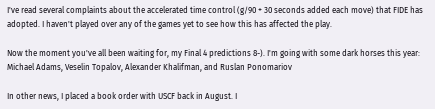I've read several complaints about the accelerated time control (g/90 + 30 seconds added each move) that FIDE has adopted. I haven't played over any of the games yet to see how this has affected the play.

Now the moment you've all been waiting for, my Final 4 predictions 8-). I'm going with some dark horses this year: Michael Adams, Veselin Topalov, Alexander Khalifman, and Ruslan Ponomariov

In other news, I placed a book order with USCF back in August. I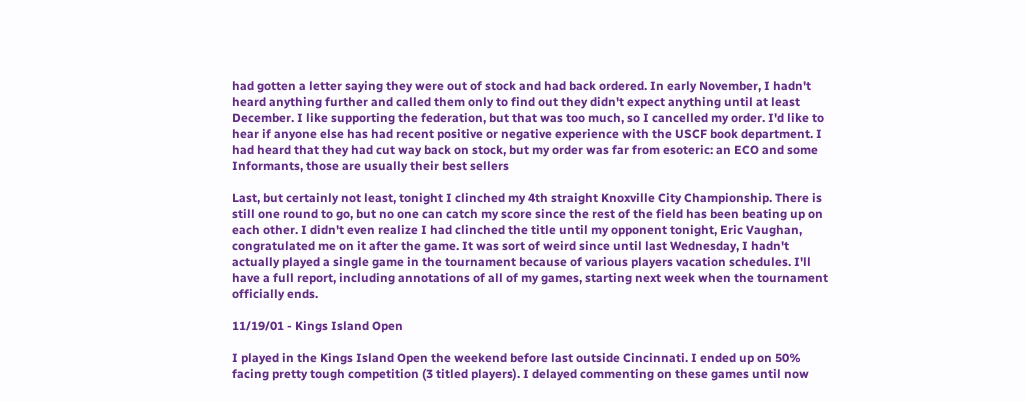had gotten a letter saying they were out of stock and had back ordered. In early November, I hadn't heard anything further and called them only to find out they didn't expect anything until at least December. I like supporting the federation, but that was too much, so I cancelled my order. I'd like to hear if anyone else has had recent positive or negative experience with the USCF book department. I had heard that they had cut way back on stock, but my order was far from esoteric: an ECO and some Informants, those are usually their best sellers

Last, but certainly not least, tonight I clinched my 4th straight Knoxville City Championship. There is still one round to go, but no one can catch my score since the rest of the field has been beating up on each other. I didn't even realize I had clinched the title until my opponent tonight, Eric Vaughan, congratulated me on it after the game. It was sort of weird since until last Wednesday, I hadn't actually played a single game in the tournament because of various players vacation schedules. I'll have a full report, including annotations of all of my games, starting next week when the tournament officially ends.

11/19/01 - Kings Island Open

I played in the Kings Island Open the weekend before last outside Cincinnati. I ended up on 50% facing pretty tough competition (3 titled players). I delayed commenting on these games until now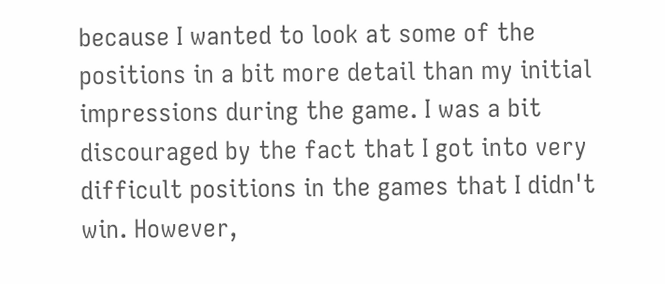because I wanted to look at some of the positions in a bit more detail than my initial impressions during the game. I was a bit discouraged by the fact that I got into very difficult positions in the games that I didn't win. However,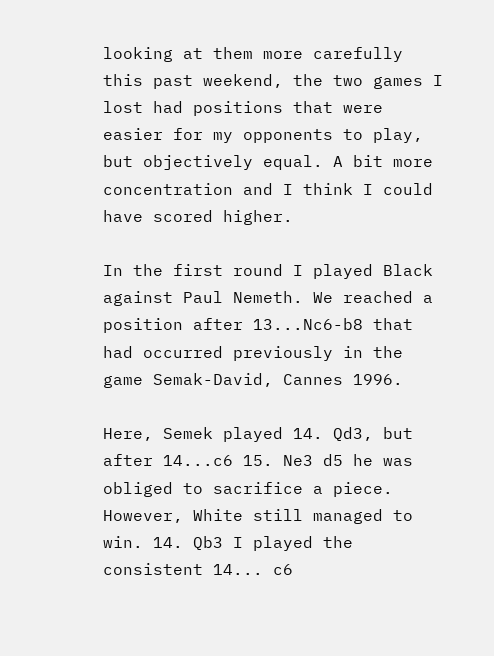looking at them more carefully this past weekend, the two games I lost had positions that were easier for my opponents to play, but objectively equal. A bit more concentration and I think I could have scored higher.

In the first round I played Black against Paul Nemeth. We reached a position after 13...Nc6-b8 that had occurred previously in the game Semak-David, Cannes 1996.

Here, Semek played 14. Qd3, but after 14...c6 15. Ne3 d5 he was obliged to sacrifice a piece. However, White still managed to win. 14. Qb3 I played the consistent 14... c6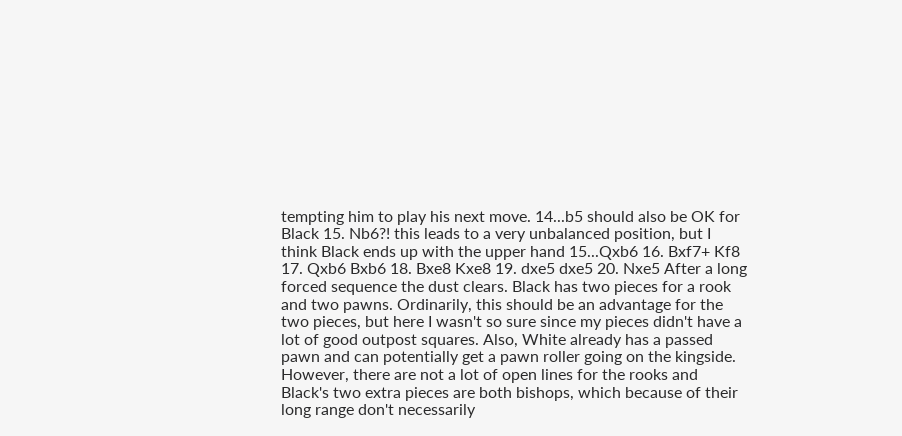tempting him to play his next move. 14...b5 should also be OK for Black 15. Nb6?! this leads to a very unbalanced position, but I think Black ends up with the upper hand 15...Qxb6 16. Bxf7+ Kf8 17. Qxb6 Bxb6 18. Bxe8 Kxe8 19. dxe5 dxe5 20. Nxe5 After a long forced sequence the dust clears. Black has two pieces for a rook and two pawns. Ordinarily, this should be an advantage for the two pieces, but here I wasn't so sure since my pieces didn't have a lot of good outpost squares. Also, White already has a passed pawn and can potentially get a pawn roller going on the kingside. However, there are not a lot of open lines for the rooks and Black's two extra pieces are both bishops, which because of their long range don't necessarily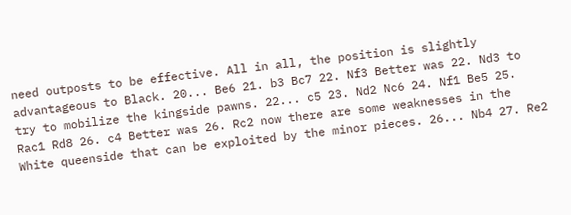need outposts to be effective. All in all, the position is slightly advantageous to Black. 20... Be6 21. b3 Bc7 22. Nf3 Better was 22. Nd3 to try to mobilize the kingside pawns. 22... c5 23. Nd2 Nc6 24. Nf1 Be5 25. Rac1 Rd8 26. c4 Better was 26. Rc2 now there are some weaknesses in the White queenside that can be exploited by the minor pieces. 26... Nb4 27. Re2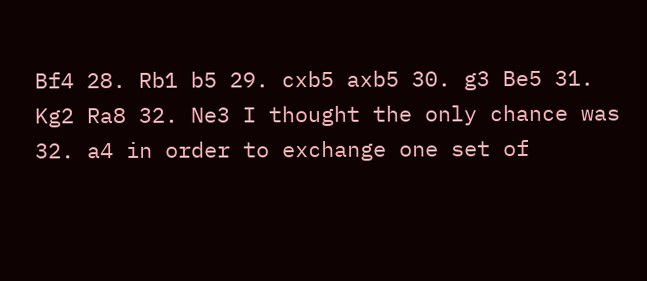Bf4 28. Rb1 b5 29. cxb5 axb5 30. g3 Be5 31. Kg2 Ra8 32. Ne3 I thought the only chance was 32. a4 in order to exchange one set of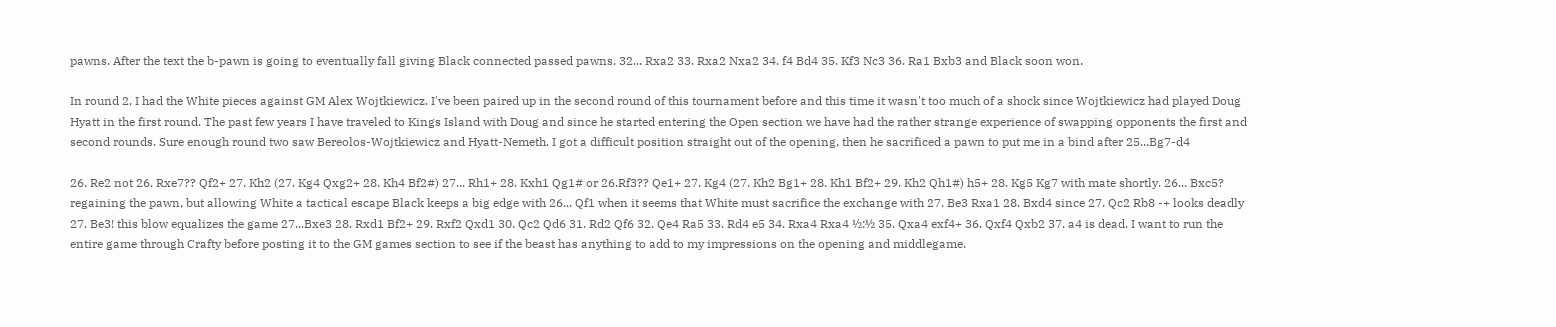pawns. After the text the b-pawn is going to eventually fall giving Black connected passed pawns. 32... Rxa2 33. Rxa2 Nxa2 34. f4 Bd4 35. Kf3 Nc3 36. Ra1 Bxb3 and Black soon won.

In round 2, I had the White pieces against GM Alex Wojtkiewicz. I've been paired up in the second round of this tournament before and this time it wasn't too much of a shock since Wojtkiewicz had played Doug Hyatt in the first round. The past few years I have traveled to Kings Island with Doug and since he started entering the Open section we have had the rather strange experience of swapping opponents the first and second rounds. Sure enough round two saw Bereolos-Wojtkiewicz and Hyatt-Nemeth. I got a difficult position straight out of the opening, then he sacrificed a pawn to put me in a bind after 25...Bg7-d4

26. Re2 not 26. Rxe7?? Qf2+ 27. Kh2 (27. Kg4 Qxg2+ 28. Kh4 Bf2#) 27... Rh1+ 28. Kxh1 Qg1# or 26.Rf3?? Qe1+ 27. Kg4 (27. Kh2 Bg1+ 28. Kh1 Bf2+ 29. Kh2 Qh1#) h5+ 28. Kg5 Kg7 with mate shortly. 26... Bxc5? regaining the pawn, but allowing White a tactical escape Black keeps a big edge with 26... Qf1 when it seems that White must sacrifice the exchange with 27. Be3 Rxa1 28. Bxd4 since 27. Qc2 Rb8 -+ looks deadly 27. Be3! this blow equalizes the game 27...Bxe3 28. Rxd1 Bf2+ 29. Rxf2 Qxd1 30. Qc2 Qd6 31. Rd2 Qf6 32. Qe4 Ra5 33. Rd4 e5 34. Rxa4 Rxa4 ½:½ 35. Qxa4 exf4+ 36. Qxf4 Qxb2 37. a4 is dead. I want to run the entire game through Crafty before posting it to the GM games section to see if the beast has anything to add to my impressions on the opening and middlegame.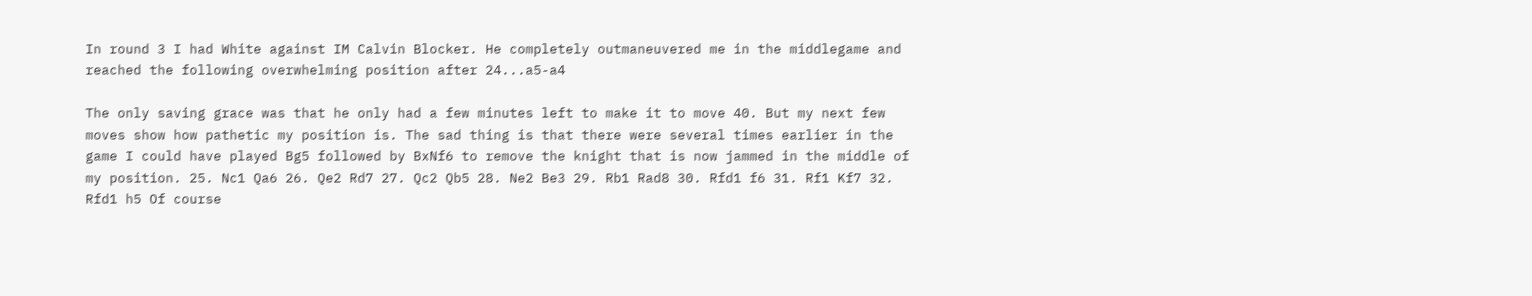In round 3 I had White against IM Calvin Blocker. He completely outmaneuvered me in the middlegame and reached the following overwhelming position after 24...a5-a4

The only saving grace was that he only had a few minutes left to make it to move 40. But my next few moves show how pathetic my position is. The sad thing is that there were several times earlier in the game I could have played Bg5 followed by BxNf6 to remove the knight that is now jammed in the middle of my position. 25. Nc1 Qa6 26. Qe2 Rd7 27. Qc2 Qb5 28. Ne2 Be3 29. Rb1 Rad8 30. Rfd1 f6 31. Rf1 Kf7 32. Rfd1 h5 Of course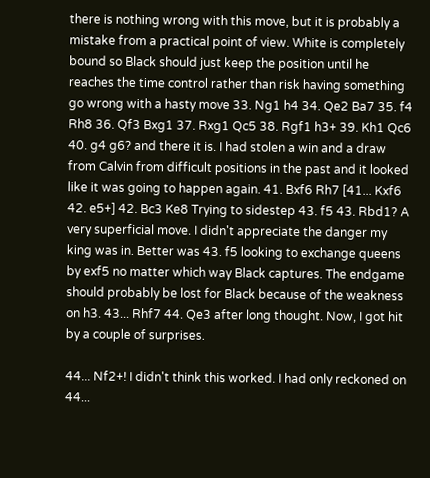there is nothing wrong with this move, but it is probably a mistake from a practical point of view. White is completely bound so Black should just keep the position until he reaches the time control rather than risk having something go wrong with a hasty move 33. Ng1 h4 34. Qe2 Ba7 35. f4 Rh8 36. Qf3 Bxg1 37. Rxg1 Qc5 38. Rgf1 h3+ 39. Kh1 Qc6 40. g4 g6? and there it is. I had stolen a win and a draw from Calvin from difficult positions in the past and it looked like it was going to happen again. 41. Bxf6 Rh7 [41... Kxf6 42. e5+] 42. Bc3 Ke8 Trying to sidestep 43. f5 43. Rbd1? A very superficial move. I didn't appreciate the danger my king was in. Better was 43. f5 looking to exchange queens by exf5 no matter which way Black captures. The endgame should probably be lost for Black because of the weakness on h3. 43... Rhf7 44. Qe3 after long thought. Now, I got hit by a couple of surprises.

44... Nf2+! I didn't think this worked. I had only reckoned on 44...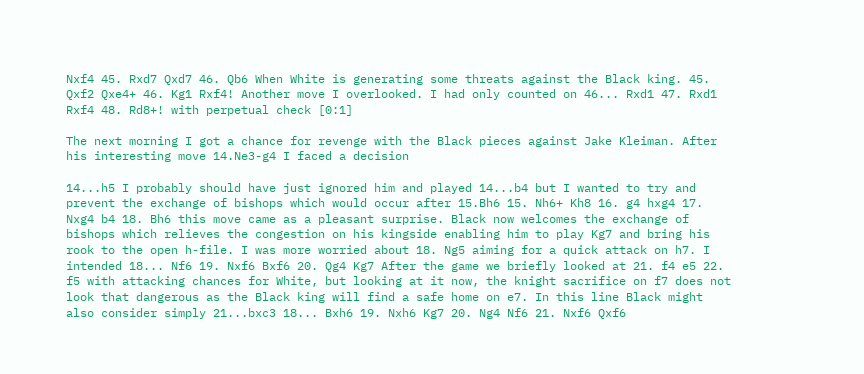Nxf4 45. Rxd7 Qxd7 46. Qb6 When White is generating some threats against the Black king. 45. Qxf2 Qxe4+ 46. Kg1 Rxf4! Another move I overlooked. I had only counted on 46... Rxd1 47. Rxd1 Rxf4 48. Rd8+! with perpetual check [0:1]

The next morning I got a chance for revenge with the Black pieces against Jake Kleiman. After his interesting move 14.Ne3-g4 I faced a decision

14...h5 I probably should have just ignored him and played 14...b4 but I wanted to try and prevent the exchange of bishops which would occur after 15.Bh6 15. Nh6+ Kh8 16. g4 hxg4 17. Nxg4 b4 18. Bh6 this move came as a pleasant surprise. Black now welcomes the exchange of bishops which relieves the congestion on his kingside enabling him to play Kg7 and bring his rook to the open h-file. I was more worried about 18. Ng5 aiming for a quick attack on h7. I intended 18... Nf6 19. Nxf6 Bxf6 20. Qg4 Kg7 After the game we briefly looked at 21. f4 e5 22. f5 with attacking chances for White, but looking at it now, the knight sacrifice on f7 does not look that dangerous as the Black king will find a safe home on e7. In this line Black might also consider simply 21...bxc3 18... Bxh6 19. Nxh6 Kg7 20. Ng4 Nf6 21. Nxf6 Qxf6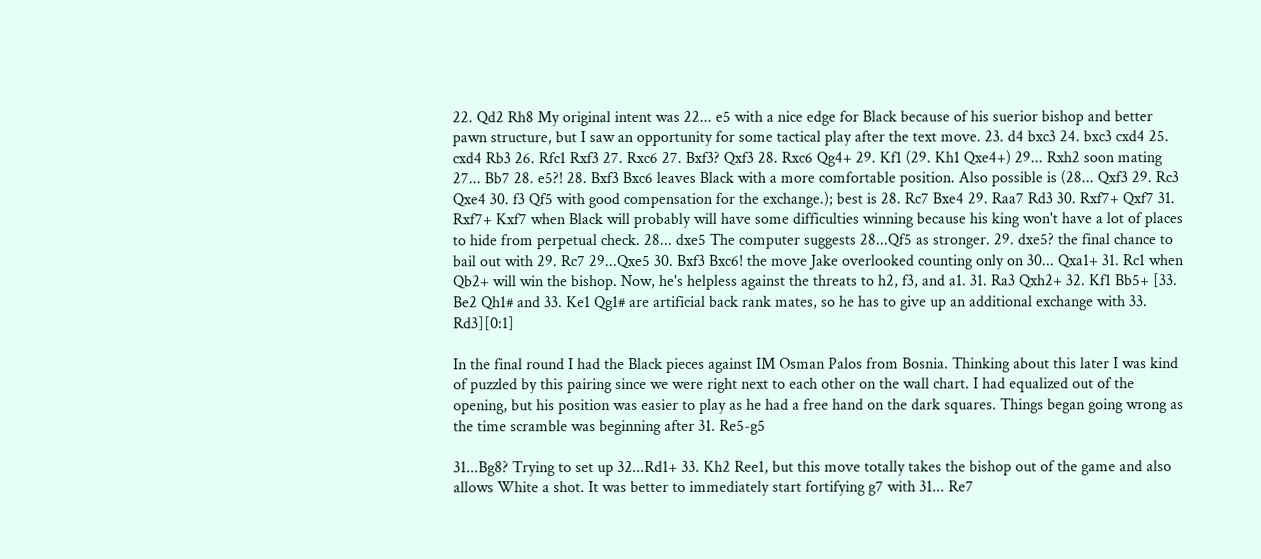22. Qd2 Rh8 My original intent was 22... e5 with a nice edge for Black because of his suerior bishop and better pawn structure, but I saw an opportunity for some tactical play after the text move. 23. d4 bxc3 24. bxc3 cxd4 25. cxd4 Rb3 26. Rfc1 Rxf3 27. Rxc6 27. Bxf3? Qxf3 28. Rxc6 Qg4+ 29. Kf1 (29. Kh1 Qxe4+) 29... Rxh2 soon mating 27... Bb7 28. e5?! 28. Bxf3 Bxc6 leaves Black with a more comfortable position. Also possible is (28... Qxf3 29. Rc3 Qxe4 30. f3 Qf5 with good compensation for the exchange.); best is 28. Rc7 Bxe4 29. Raa7 Rd3 30. Rxf7+ Qxf7 31. Rxf7+ Kxf7 when Black will probably will have some difficulties winning because his king won't have a lot of places to hide from perpetual check. 28... dxe5 The computer suggests 28...Qf5 as stronger. 29. dxe5? the final chance to bail out with 29. Rc7 29...Qxe5 30. Bxf3 Bxc6! the move Jake overlooked counting only on 30... Qxa1+ 31. Rc1 when Qb2+ will win the bishop. Now, he's helpless against the threats to h2, f3, and a1. 31. Ra3 Qxh2+ 32. Kf1 Bb5+ [33. Be2 Qh1# and 33. Ke1 Qg1# are artificial back rank mates, so he has to give up an additional exchange with 33. Rd3][0:1]

In the final round I had the Black pieces against IM Osman Palos from Bosnia. Thinking about this later I was kind of puzzled by this pairing since we were right next to each other on the wall chart. I had equalized out of the opening, but his position was easier to play as he had a free hand on the dark squares. Things began going wrong as the time scramble was beginning after 31. Re5-g5

31...Bg8? Trying to set up 32...Rd1+ 33. Kh2 Ree1, but this move totally takes the bishop out of the game and also allows White a shot. It was better to immediately start fortifying g7 with 31... Re7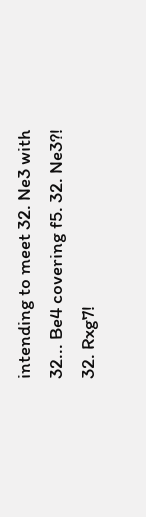intending to meet 32. Ne3 with 32... Be4 covering f5. 32. Ne3?! 32. Rxg7!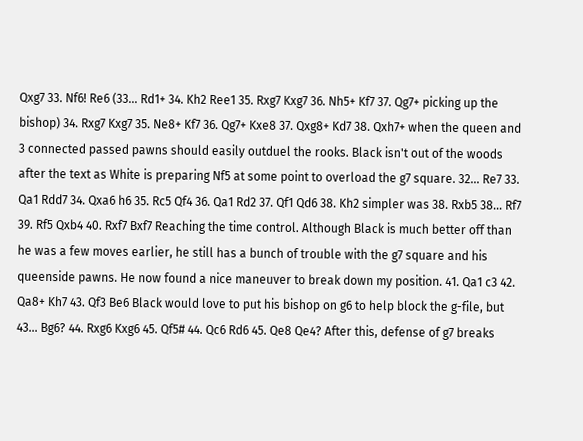Qxg7 33. Nf6! Re6 (33... Rd1+ 34. Kh2 Ree1 35. Rxg7 Kxg7 36. Nh5+ Kf7 37. Qg7+ picking up the bishop) 34. Rxg7 Kxg7 35. Ne8+ Kf7 36. Qg7+ Kxe8 37. Qxg8+ Kd7 38. Qxh7+ when the queen and 3 connected passed pawns should easily outduel the rooks. Black isn't out of the woods after the text as White is preparing Nf5 at some point to overload the g7 square. 32... Re7 33. Qa1 Rdd7 34. Qxa6 h6 35. Rc5 Qf4 36. Qa1 Rd2 37. Qf1 Qd6 38. Kh2 simpler was 38. Rxb5 38... Rf7 39. Rf5 Qxb4 40. Rxf7 Bxf7 Reaching the time control. Although Black is much better off than he was a few moves earlier, he still has a bunch of trouble with the g7 square and his queenside pawns. He now found a nice maneuver to break down my position. 41. Qa1 c3 42. Qa8+ Kh7 43. Qf3 Be6 Black would love to put his bishop on g6 to help block the g-file, but 43... Bg6? 44. Rxg6 Kxg6 45. Qf5# 44. Qc6 Rd6 45. Qe8 Qe4? After this, defense of g7 breaks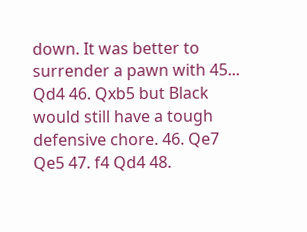down. It was better to surrender a pawn with 45... Qd4 46. Qxb5 but Black would still have a tough defensive chore. 46. Qe7 Qe5 47. f4 Qd4 48.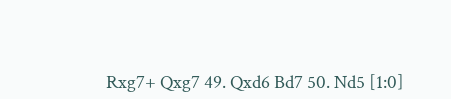Rxg7+ Qxg7 49. Qxd6 Bd7 50. Nd5 [1:0]